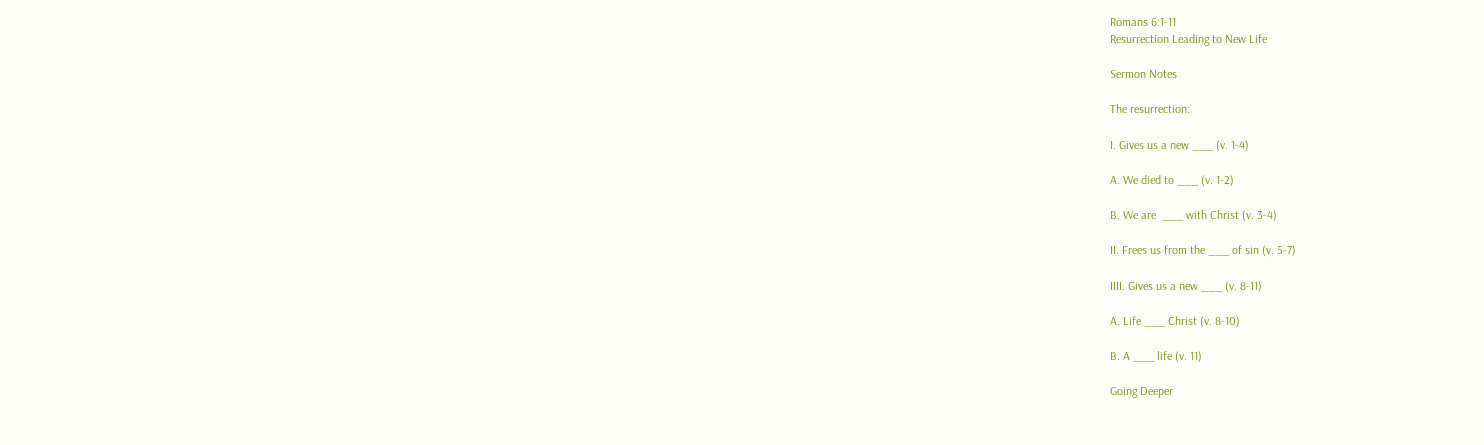Romans 6:1-11
Resurrection Leading to New Life

Sermon Notes

The resurrection:

I. Gives us a new ___ (v. 1-4)

A. We died to ___ (v. 1-2)

B. We are  ___ with Christ (v. 3-4)

II. Frees us from the ___ of sin (v. 5-7)

IIII. Gives us a new ___ (v. 8-11)

A. Life ___ Christ (v. 8-10)

B. A ___ life (v. 11)

Going Deeper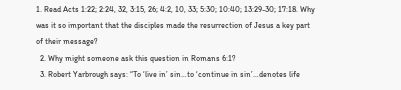1. Read Acts 1:22; 2:24, 32, 3:15, 26; 4:2, 10, 33; 5:30; 10:40; 13:29-30; 17:18. Why was it so important that the disciples made the resurrection of Jesus a key part of their message?
  2. Why might someone ask this question in Romans 6:1?
  3. Robert Yarbrough says: “To ‘live in’ sin…to ‘continue in sin’…denotes life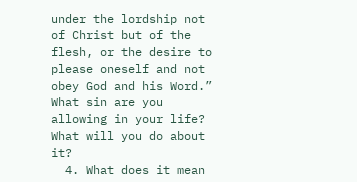under the lordship not of Christ but of the flesh, or the desire to please oneself and not obey God and his Word.” What sin are you allowing in your life? What will you do about it?
  4. What does it mean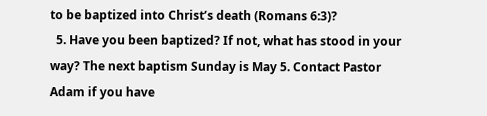to be baptized into Christ’s death (Romans 6:3)?
  5. Have you been baptized? If not, what has stood in your way? The next baptism Sunday is May 5. Contact Pastor Adam if you have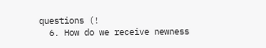questions (!
  6. How do we receive newness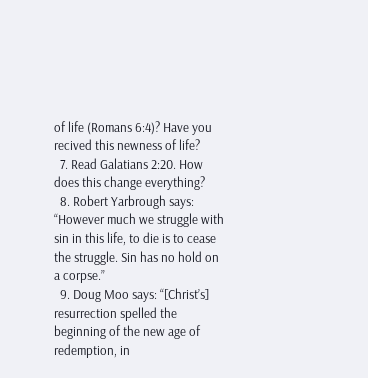of life (Romans 6:4)? Have you recived this newness of life?
  7. Read Galatians 2:20. How does this change everything?
  8. Robert Yarbrough says: “However much we struggle with sin in this life, to die is to cease the struggle. Sin has no hold on a corpse.”
  9. Doug Moo says: “[Christ’s] resurrection spelled the beginning of the new age of redemption, in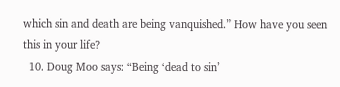which sin and death are being vanquished.” How have you seen this in your life?
  10. Doug Moo says: “Being ‘dead to sin’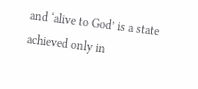and ‘alive to God’ is a state achieved only in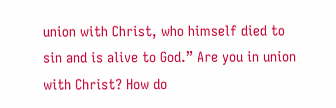union with Christ, who himself died to sin and is alive to God.” Are you in union with Christ? How do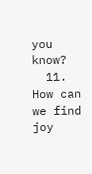you know?
  11. How can we find joy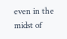even in the midst of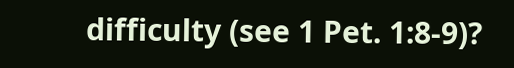difficulty (see 1 Pet. 1:8-9)?